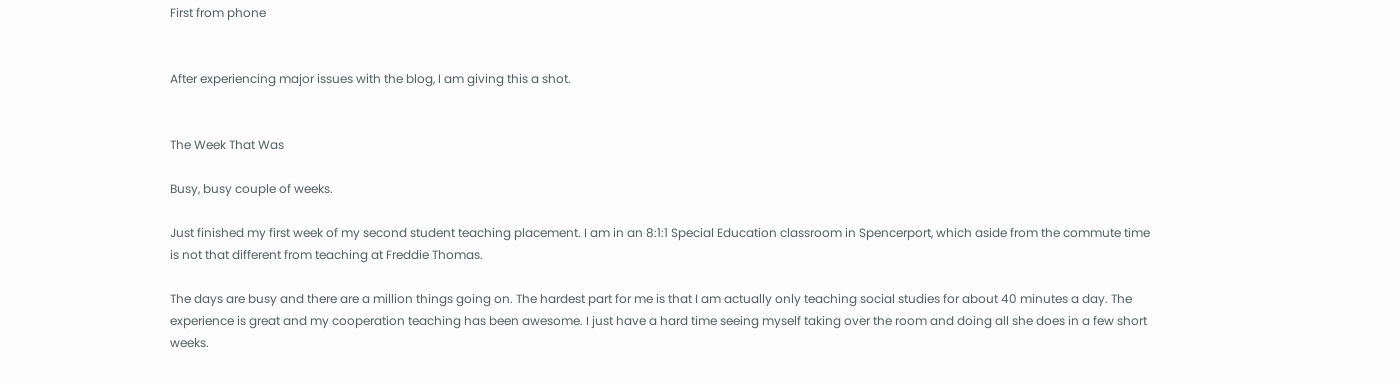First from phone


After experiencing major issues with the blog, I am giving this a shot.


The Week That Was

Busy, busy couple of weeks.

Just finished my first week of my second student teaching placement. I am in an 8:1:1 Special Education classroom in Spencerport, which aside from the commute time is not that different from teaching at Freddie Thomas.

The days are busy and there are a million things going on. The hardest part for me is that I am actually only teaching social studies for about 40 minutes a day. The experience is great and my cooperation teaching has been awesome. I just have a hard time seeing myself taking over the room and doing all she does in a few short weeks.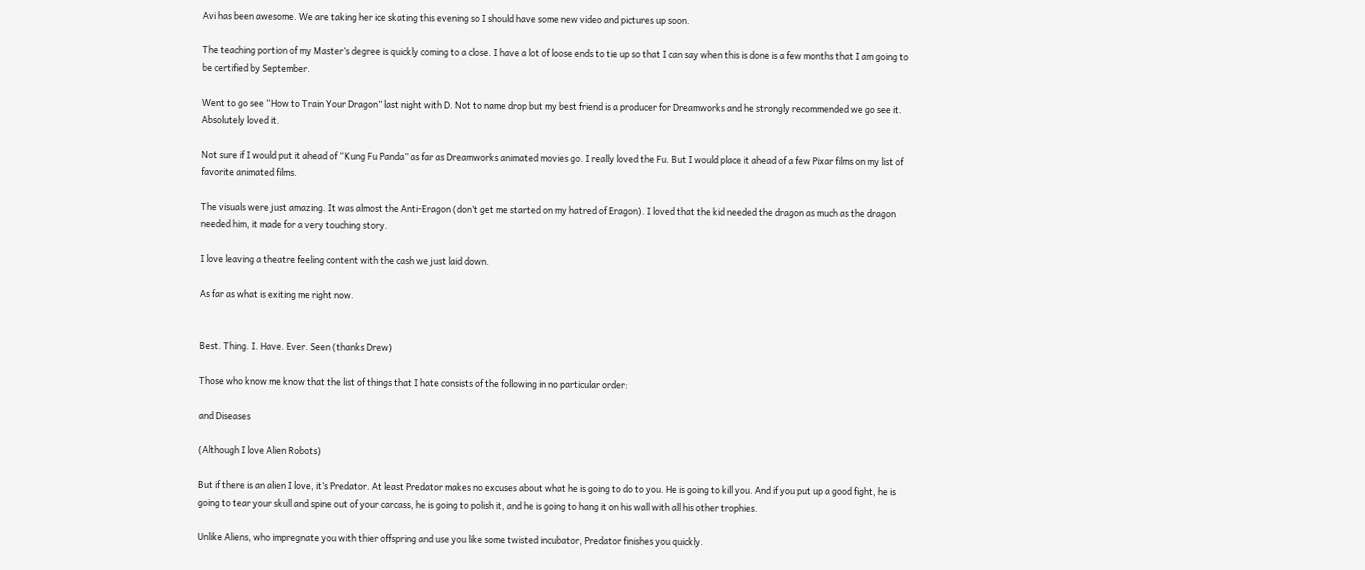Avi has been awesome. We are taking her ice skating this evening so I should have some new video and pictures up soon.

The teaching portion of my Master’s degree is quickly coming to a close. I have a lot of loose ends to tie up so that I can say when this is done is a few months that I am going to be certified by September.

Went to go see “How to Train Your Dragon” last night with D. Not to name drop but my best friend is a producer for Dreamworks and he strongly recommended we go see it. Absolutely loved it.

Not sure if I would put it ahead of “Kung Fu Panda” as far as Dreamworks animated movies go. I really loved the Fu. But I would place it ahead of a few Pixar films on my list of favorite animated films.

The visuals were just amazing. It was almost the Anti-Eragon (don’t get me started on my hatred of Eragon). I loved that the kid needed the dragon as much as the dragon needed him, it made for a very touching story.

I love leaving a theatre feeling content with the cash we just laid down.

As far as what is exiting me right now.


Best. Thing. I. Have. Ever. Seen (thanks Drew)

Those who know me know that the list of things that I hate consists of the following in no particular order:

and Diseases

(Although I love Alien Robots)

But if there is an alien I love, it’s Predator. At least Predator makes no excuses about what he is going to do to you. He is going to kill you. And if you put up a good fight, he is going to tear your skull and spine out of your carcass, he is going to polish it, and he is going to hang it on his wall with all his other trophies.

Unlike Aliens, who impregnate you with thier offspring and use you like some twisted incubator, Predator finishes you quickly.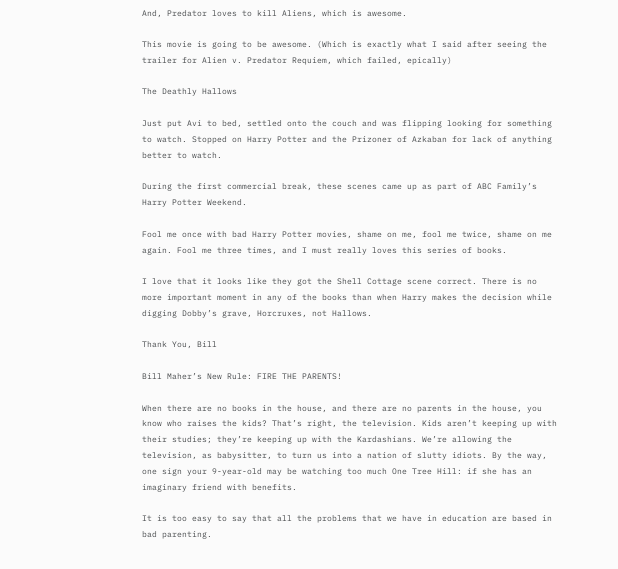And, Predator loves to kill Aliens, which is awesome.

This movie is going to be awesome. (Which is exactly what I said after seeing the trailer for Alien v. Predator Requiem, which failed, epically)

The Deathly Hallows

Just put Avi to bed, settled onto the couch and was flipping looking for something to watch. Stopped on Harry Potter and the Prizoner of Azkaban for lack of anything better to watch.

During the first commercial break, these scenes came up as part of ABC Family’s Harry Potter Weekend.

Fool me once with bad Harry Potter movies, shame on me, fool me twice, shame on me again. Fool me three times, and I must really loves this series of books.

I love that it looks like they got the Shell Cottage scene correct. There is no more important moment in any of the books than when Harry makes the decision while digging Dobby’s grave, Horcruxes, not Hallows.

Thank You, Bill

Bill Maher’s New Rule: FIRE THE PARENTS!

When there are no books in the house, and there are no parents in the house, you know who raises the kids? That’s right, the television. Kids aren’t keeping up with their studies; they’re keeping up with the Kardashians. We’re allowing the television, as babysitter, to turn us into a nation of slutty idiots. By the way, one sign your 9-year-old may be watching too much One Tree Hill: if she has an imaginary friend with benefits.

It is too easy to say that all the problems that we have in education are based in bad parenting.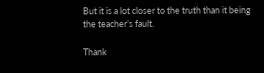But it is a lot closer to the truth than it being the teacher’s fault.

Thank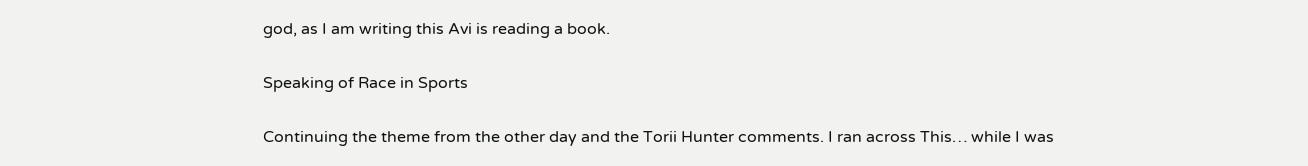god, as I am writing this Avi is reading a book.

Speaking of Race in Sports

Continuing the theme from the other day and the Torii Hunter comments. I ran across This… while I was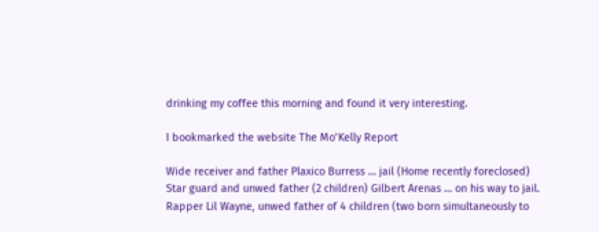drinking my coffee this morning and found it very interesting.

I bookmarked the website The Mo’Kelly Report

Wide receiver and father Plaxico Burress … jail (Home recently foreclosed) Star guard and unwed father (2 children) Gilbert Arenas … on his way to jail. Rapper Lil Wayne, unwed father of 4 children (two born simultaneously to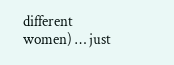different women) … just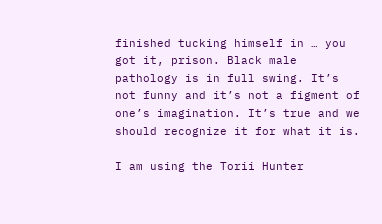finished tucking himself in … you got it, prison. Black male pathology is in full swing. It’s not funny and it’s not a figment of one’s imagination. It’s true and we should recognize it for what it is.

I am using the Torii Hunter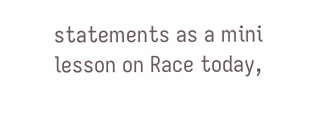statements as a mini lesson on Race today,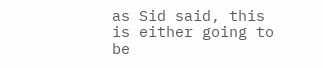as Sid said, this is either going to be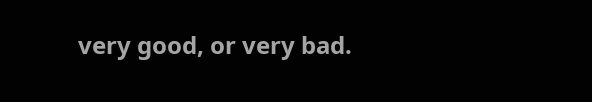very good, or very bad.